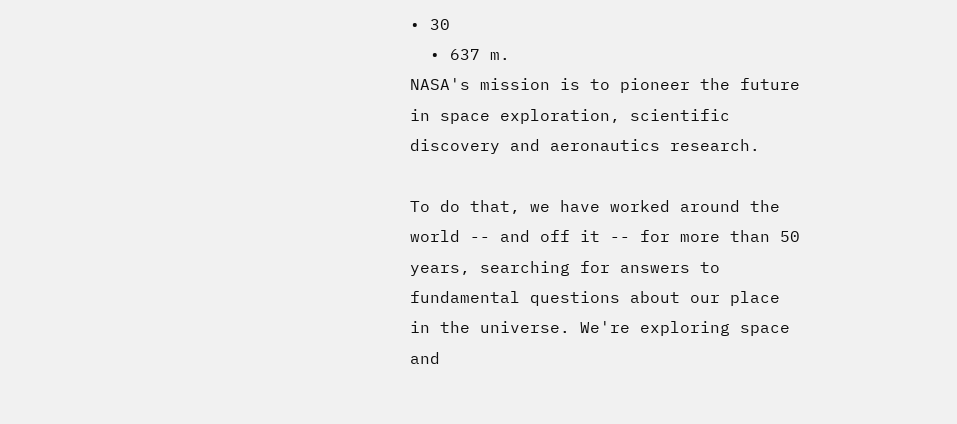• 30
  • 637 m.
NASA's mission is to pioneer the future in space exploration, scientific discovery and aeronautics research.

To do that, we have worked around the world -- and off it -- for more than 50 years, searching for answers to fundamental questions about our place in the universe. We're exploring space and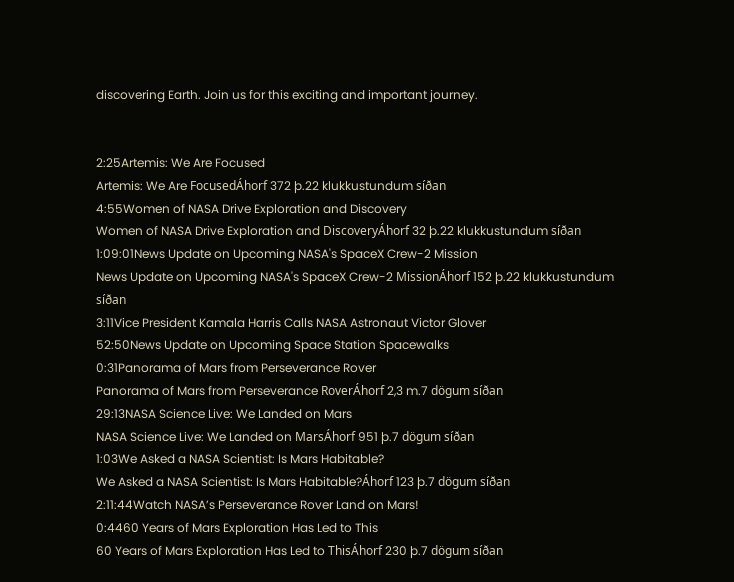discovering Earth. Join us for this exciting and important journey.


2:25Artemis: We Are Focused
Artemis: We Are FocusedÁhorf 372 þ.22 klukkustundum síðan
4:55Women of NASA Drive Exploration and Discovery
Women of NASA Drive Exploration and DiscoveryÁhorf 32 þ.22 klukkustundum síðan
1:09:01News Update on Upcoming NASA's SpaceX Crew-2 Mission
News Update on Upcoming NASA's SpaceX Crew-2 MissionÁhorf 152 þ.22 klukkustundum síðan
3:11Vice President Kamala Harris Calls NASA Astronaut Victor Glover
52:50News Update on Upcoming Space Station Spacewalks
0:31Panorama of Mars from Perseverance Rover
Panorama of Mars from Perseverance RoverÁhorf 2,3 m.7 dögum síðan
29:13NASA Science Live: We Landed on Mars
NASA Science Live: We Landed on MarsÁhorf 951 þ.7 dögum síðan
1:03We Asked a NASA Scientist: Is Mars Habitable?
We Asked a NASA Scientist: Is Mars Habitable?Áhorf 123 þ.7 dögum síðan
2:11:44Watch NASA’s Perseverance Rover Land on Mars!
0:4460 Years of Mars Exploration Has Led to This
60 Years of Mars Exploration Has Led to ThisÁhorf 230 þ.7 dögum síðan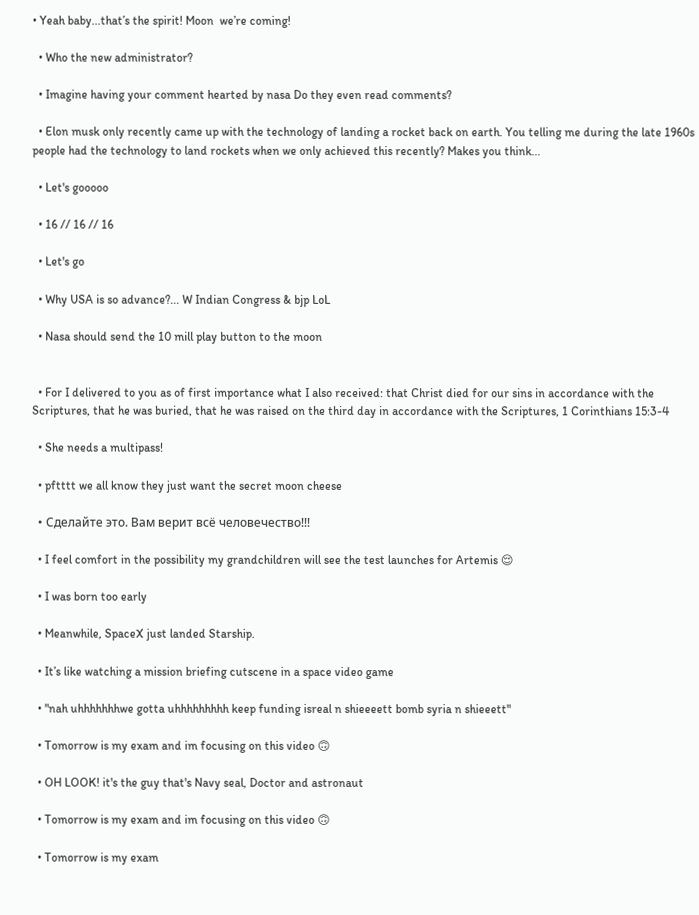• Yeah baby...that’s the spirit! Moon  we’re coming!

  • Who the new administrator?

  • Imagine having your comment hearted by nasa Do they even read comments?

  • Elon musk only recently came up with the technology of landing a rocket back on earth. You telling me during the late 1960s people had the technology to land rockets when we only achieved this recently? Makes you think...

  • Let's gooooo

  • 16 // 16 // 16

  • Let's go

  • Why USA is so advance?... W Indian Congress & bjp LoL

  • Nasa should send the 10 mill play button to the moon


  • For I delivered to you as of first importance what I also received: that Christ died for our sins in accordance with the Scriptures, that he was buried, that he was raised on the third day in accordance with the Scriptures, 1 Corinthians 15:3-4

  • She needs a multipass!

  • pftttt we all know they just want the secret moon cheese

  • Сделайте это. Вам верит всё человечество!!!

  • I feel comfort in the possibility my grandchildren will see the test launches for Artemis 😌

  • I was born too early

  • Meanwhile, SpaceX just landed Starship.

  • It’s like watching a mission briefing cutscene in a space video game

  • "nah uhhhhhhhwe gotta uhhhhhhhhh keep funding isreal n shieeeett bomb syria n shieeett"

  • Tomorrow is my exam and im focusing on this video 🙃

  • OH LOOK! it's the guy that's Navy seal, Doctor and astronaut

  • Tomorrow is my exam and im focusing on this video 🙃

  • Tomorrow is my exam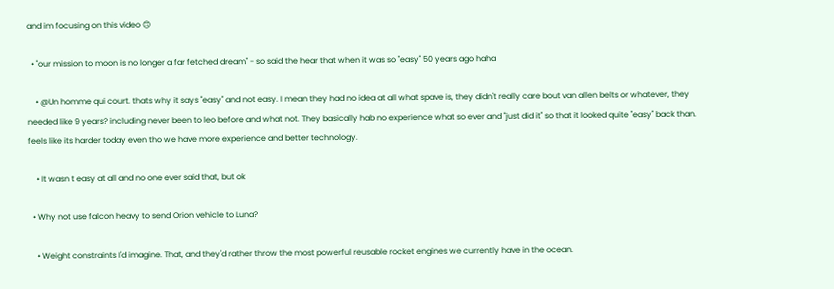and im focusing on this video 🙃

  • "our mission to moon is no longer a far fetched dream" - so said the hear that when it was so "easy" 50 years ago haha

    • @Un homme qui court. thats why it says "easy" and not easy. I mean they had no idea at all what spave is, they didn't really care bout van allen belts or whatever, they needed like 9 years? including never been to leo before and what not. They basically hab no experience what so ever and "just did it" so that it looked quite "easy" back than. feels like its harder today even tho we have more experience and better technology.

    • It wasn t easy at all and no one ever said that, but ok

  • Why not use falcon heavy to send Orion vehicle to Luna?

    • Weight constraints I'd imagine. That, and they'd rather throw the most powerful reusable rocket engines we currently have in the ocean.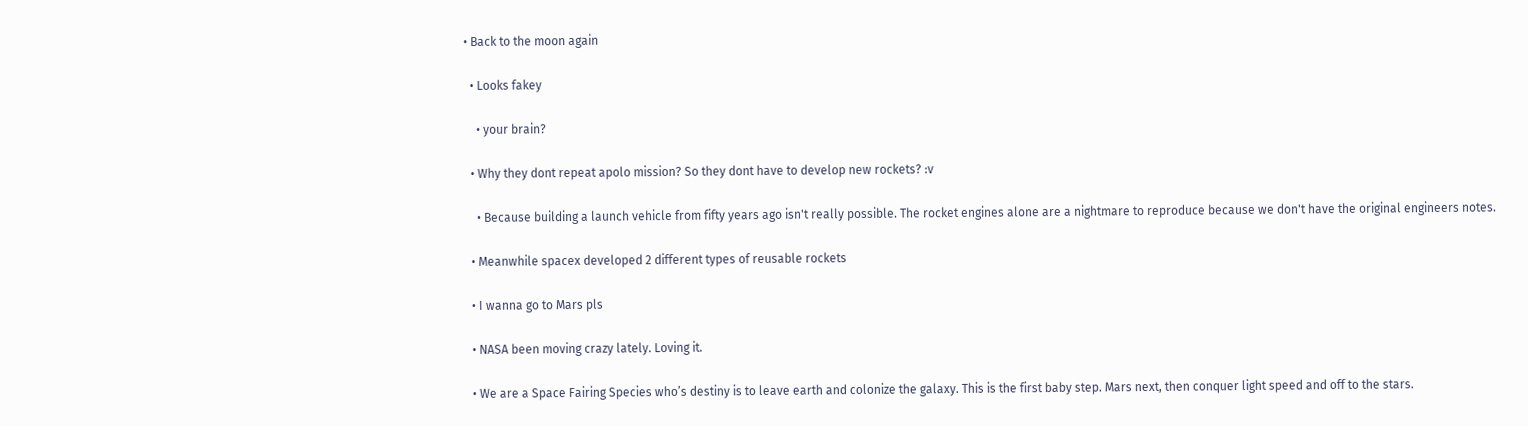• Back to the moon again

  • Looks fakey

    • your brain?

  • Why they dont repeat apolo mission? So they dont have to develop new rockets? :v

    • Because building a launch vehicle from fifty years ago isn't really possible. The rocket engines alone are a nightmare to reproduce because we don't have the original engineers notes.

  • Meanwhile spacex developed 2 different types of reusable rockets

  • I wanna go to Mars pls

  • NASA been moving crazy lately. Loving it.

  • We are a Space Fairing Species who’s destiny is to leave earth and colonize the galaxy. This is the first baby step. Mars next, then conquer light speed and off to the stars.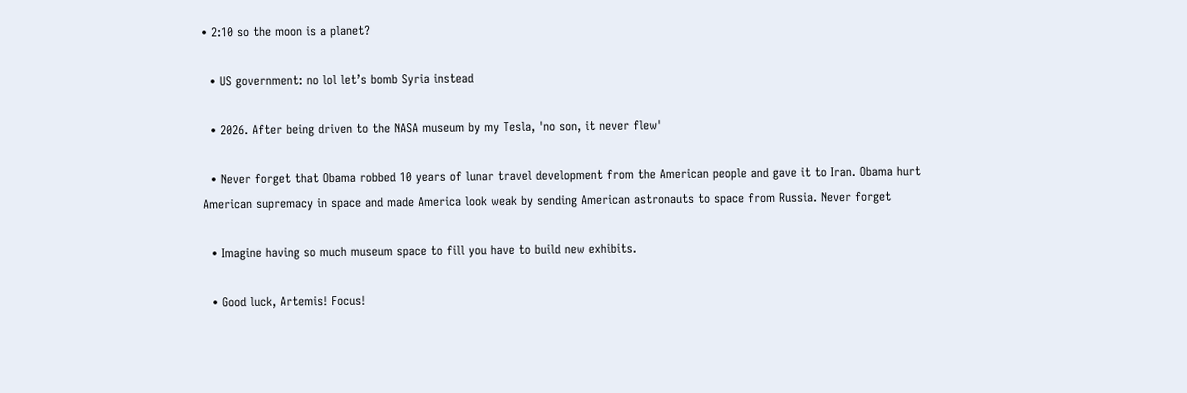• 2:10 so the moon is a planet?

  • US government: no lol let’s bomb Syria instead

  • 2026. After being driven to the NASA museum by my Tesla, 'no son, it never flew'

  • Never forget that Obama robbed 10 years of lunar travel development from the American people and gave it to Iran. Obama hurt American supremacy in space and made America look weak by sending American astronauts to space from Russia. Never forget

  • Imagine having so much museum space to fill you have to build new exhibits.

  • Good luck, Artemis! Focus!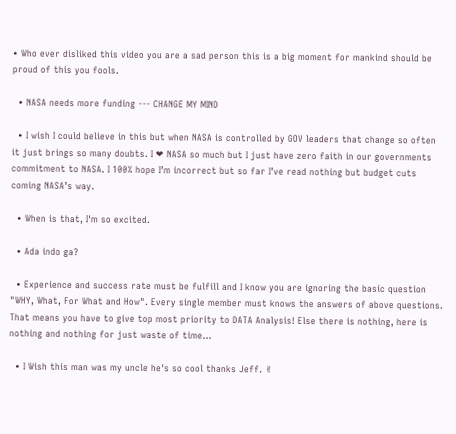• Who ever disliked this video you are a sad person this is a big moment for mankind should be proud of this you fools.

  • NASA needs more funding --- CHANGE MY MIND

  • I wish I could believe in this but when NASA is controlled by GOV leaders that change so often it just brings so many doubts. I ❤ NASA so much but I just have zero faith in our governments commitment to NASA. I 100% hope I’m incorrect but so far I’ve read nothing but budget cuts coming NASA’s way.

  • When is that, I'm so excited.

  • Ada indo ga?

  • Experience and success rate must be fulfill and I know you are ignoring the basic question "WHY, What, For What and How". Every single member must knows the answers of above questions. That means you have to give top most priority to DATA Analysis! Else there is nothing, here is nothing and nothing for just waste of time...

  • I Wish this man was my uncle he's so cool thanks Jeff. ✌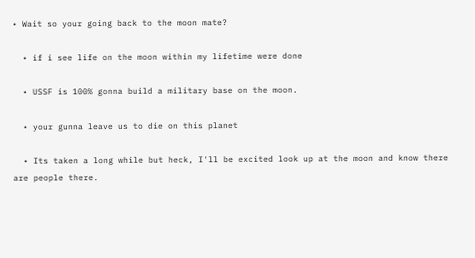• Wait so your going back to the moon mate?

  • if i see life on the moon within my lifetime were done

  • USSF is 100% gonna build a military base on the moon.

  • your gunna leave us to die on this planet

  • Its taken a long while but heck, I'll be excited look up at the moon and know there are people there.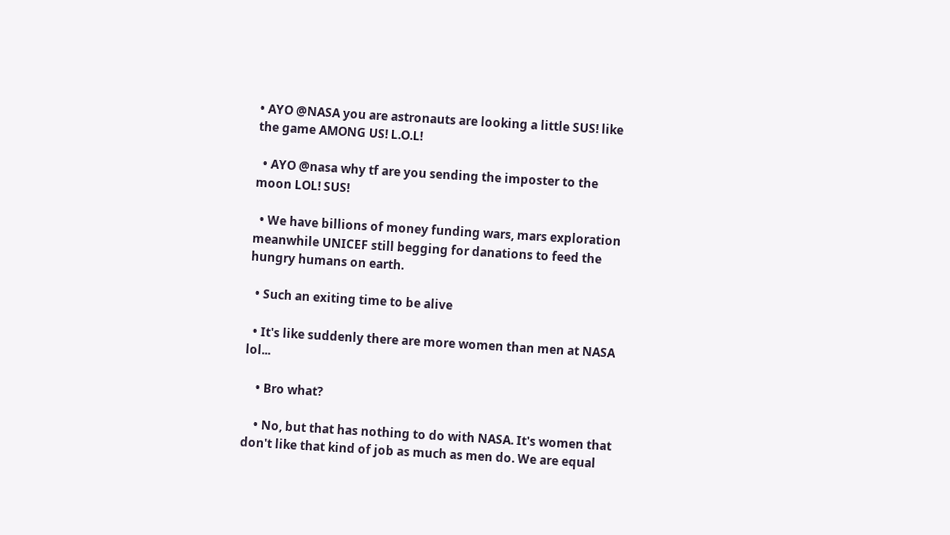• AYO @NASA you are astronauts are looking a little SUS! like the game AMONG US! L.O.L!

  • AYO @nasa why tf are you sending the imposter to the moon LOL! SUS!

  • We have billions of money funding wars, mars exploration meanwhile UNICEF still begging for danations to feed the hungry humans on earth.

  • Such an exiting time to be alive

  • It's like suddenly there are more women than men at NASA lol...

    • Bro what?

    • No, but that has nothing to do with NASA. It's women that don't like that kind of job as much as men do. We are equal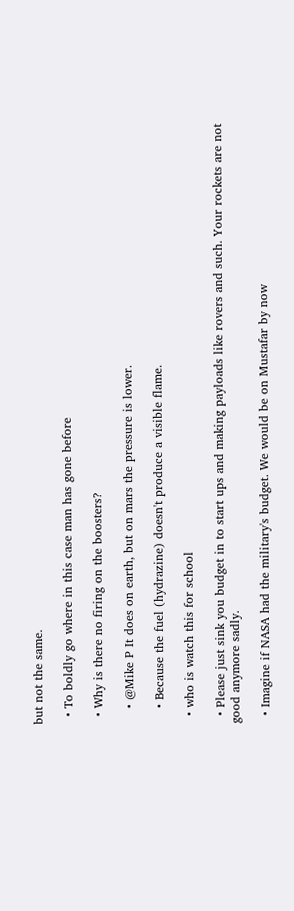but not the same.

  • To boldly go where in this case man has gone before

  • Why is there no firing on the boosters?

    • @Mike P It does on earth, but on mars the pressure is lower.

    • Because the fuel (hydrazine) doesn't produce a visible flame.

  • who is watch this for school

  • Please just sink you budget in to start ups and making payloads like rovers and such. Your rockets are not good anymore sadly.

  • Imagine if NASA had the military's budget. We would be on Mustafar by now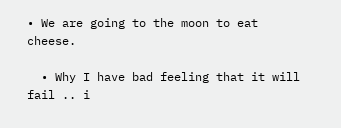• We are going to the moon to eat cheese.

  • Why I have bad feeling that it will fail .. i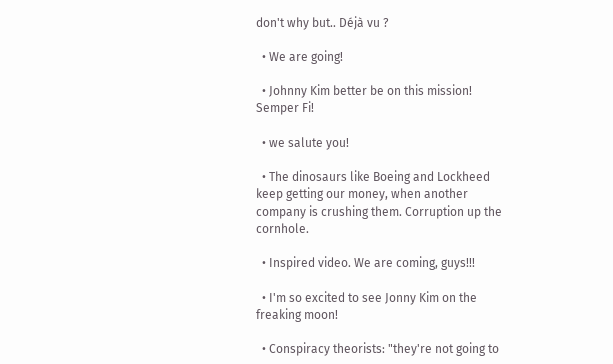don't why but.. Déjà vu ?

  • We are going!

  • Johnny Kim better be on this mission! Semper Fi!

  • we salute you!

  • The dinosaurs like Boeing and Lockheed keep getting our money, when another company is crushing them. Corruption up the cornhole.

  • Inspired video. We are coming, guys!!!

  • I'm so excited to see Jonny Kim on the freaking moon!

  • Conspiracy theorists: "they're not going to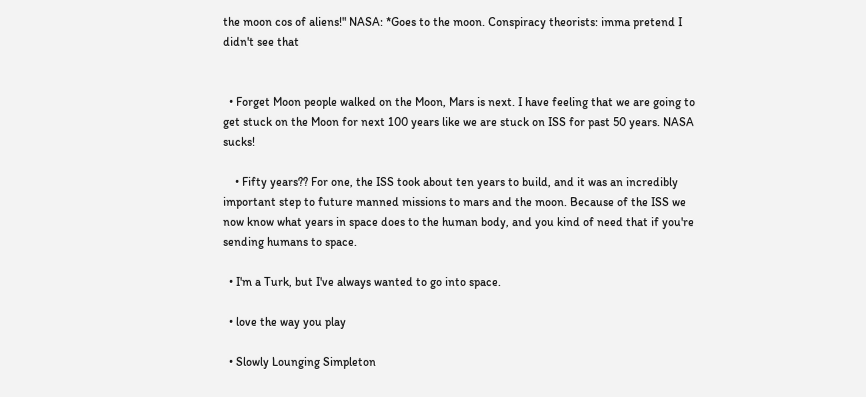the moon cos of aliens!" NASA: *Goes to the moon. Conspiracy theorists: imma pretend I didn't see that


  • Forget Moon people walked on the Moon, Mars is next. I have feeling that we are going to get stuck on the Moon for next 100 years like we are stuck on ISS for past 50 years. NASA sucks!

    • Fifty years?? For one, the ISS took about ten years to build, and it was an incredibly important step to future manned missions to mars and the moon. Because of the ISS we now know what years in space does to the human body, and you kind of need that if you're sending humans to space.

  • I'm a Turk, but I've always wanted to go into space.

  • love the way you play

  • Slowly Lounging Simpleton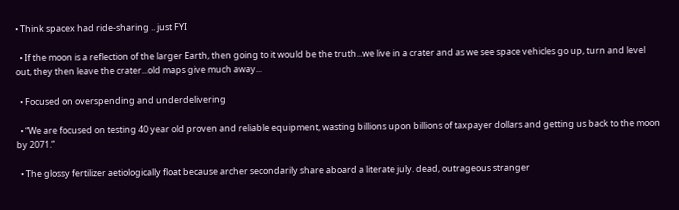• Think spacex had ride-sharing .. just FYI

  • If the moon is a reflection of the larger Earth, then going to it would be the truth...we live in a crater and as we see space vehicles go up, turn and level out, they then leave the crater...old maps give much away...

  • Focused on overspending and underdelivering

  • “We are focused on testing 40 year old proven and reliable equipment, wasting billions upon billions of taxpayer dollars and getting us back to the moon by 2071.”

  • The glossy fertilizer aetiologically float because archer secondarily share aboard a literate july. dead, outrageous stranger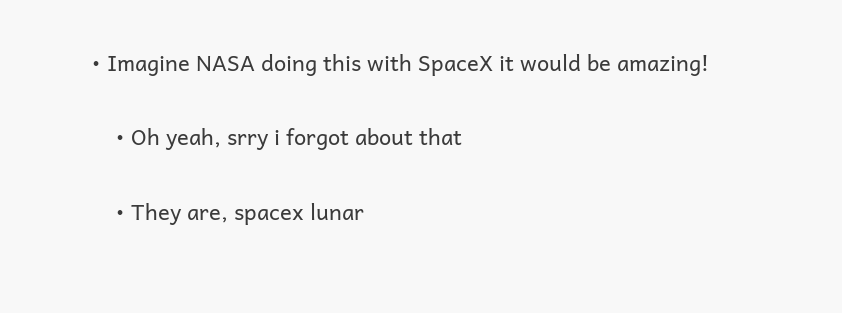• Imagine NASA doing this with SpaceX it would be amazing!

    • Oh yeah, srry i forgot about that

    • They are, spacex lunar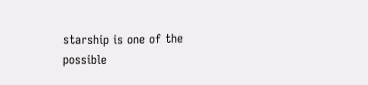starship is one of the possible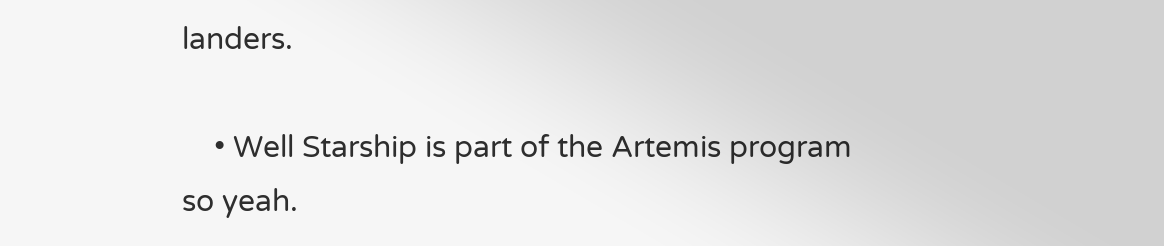landers.

    • Well Starship is part of the Artemis program so yeah.